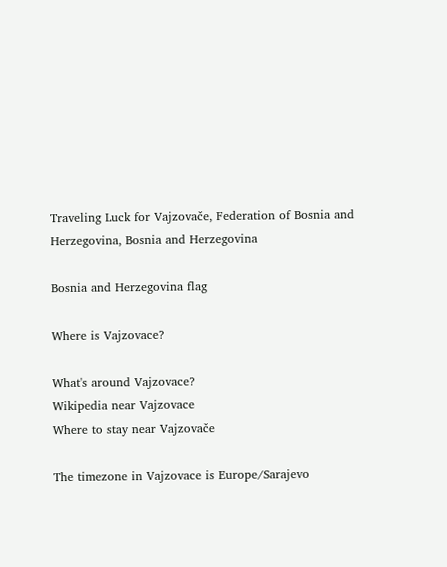Traveling Luck for Vajzovače, Federation of Bosnia and Herzegovina, Bosnia and Herzegovina

Bosnia and Herzegovina flag

Where is Vajzovace?

What's around Vajzovace?
Wikipedia near Vajzovace
Where to stay near Vajzovače

The timezone in Vajzovace is Europe/Sarajevo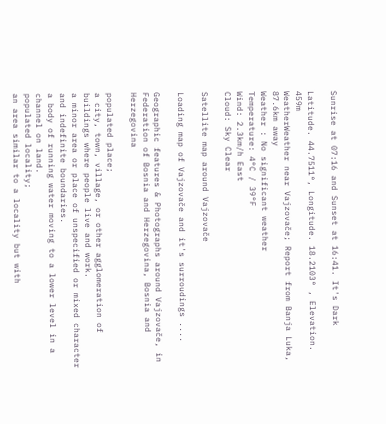Sunrise at 07:16 and Sunset at 16:41. It's Dark

Latitude. 44.7511°, Longitude. 18.2103° , Elevation. 459m
WeatherWeather near Vajzovače; Report from Banja Luka, 87.6km away
Weather : No significant weather
Temperature: 4°C / 39°F
Wind: 2.3km/h East
Cloud: Sky Clear

Satellite map around Vajzovače

Loading map of Vajzovače and it's surroudings ....

Geographic features & Photographs around Vajzovače, in Federation of Bosnia and Herzegovina, Bosnia and Herzegovina

populated place;
a city, town, village, or other agglomeration of buildings where people live and work.
a minor area or place of unspecified or mixed character and indefinite boundaries.
a body of running water moving to a lower level in a channel on land.
populated locality;
an area similar to a locality but with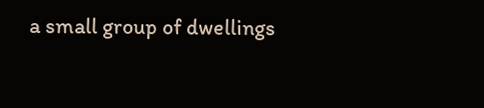a small group of dwellings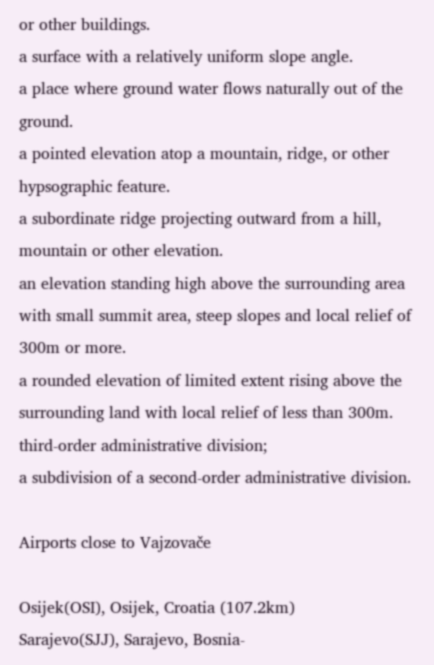or other buildings.
a surface with a relatively uniform slope angle.
a place where ground water flows naturally out of the ground.
a pointed elevation atop a mountain, ridge, or other hypsographic feature.
a subordinate ridge projecting outward from a hill, mountain or other elevation.
an elevation standing high above the surrounding area with small summit area, steep slopes and local relief of 300m or more.
a rounded elevation of limited extent rising above the surrounding land with local relief of less than 300m.
third-order administrative division;
a subdivision of a second-order administrative division.

Airports close to Vajzovače

Osijek(OSI), Osijek, Croatia (107.2km)
Sarajevo(SJJ), Sarajevo, Bosnia-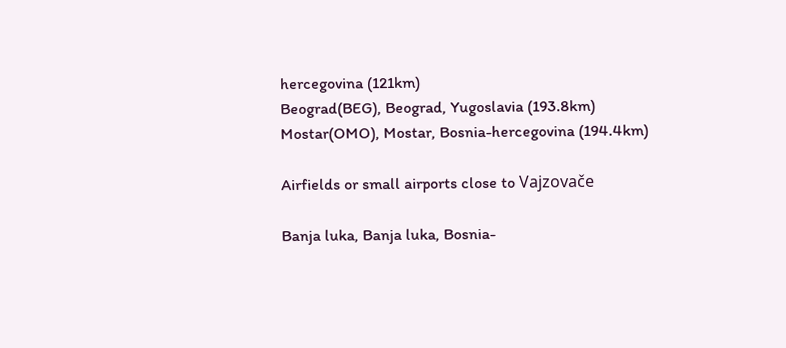hercegovina (121km)
Beograd(BEG), Beograd, Yugoslavia (193.8km)
Mostar(OMO), Mostar, Bosnia-hercegovina (194.4km)

Airfields or small airports close to Vajzovače

Banja luka, Banja luka, Bosnia-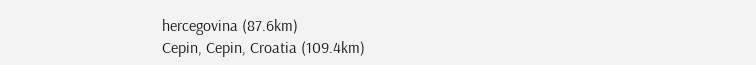hercegovina (87.6km)
Cepin, Cepin, Croatia (109.4km)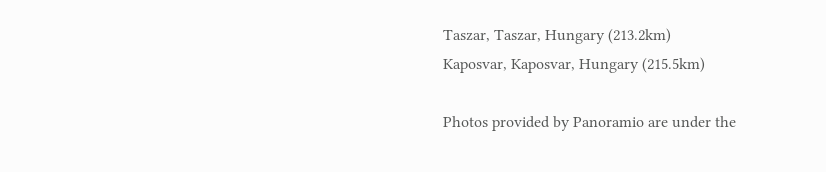Taszar, Taszar, Hungary (213.2km)
Kaposvar, Kaposvar, Hungary (215.5km)

Photos provided by Panoramio are under the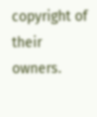copyright of their owners.